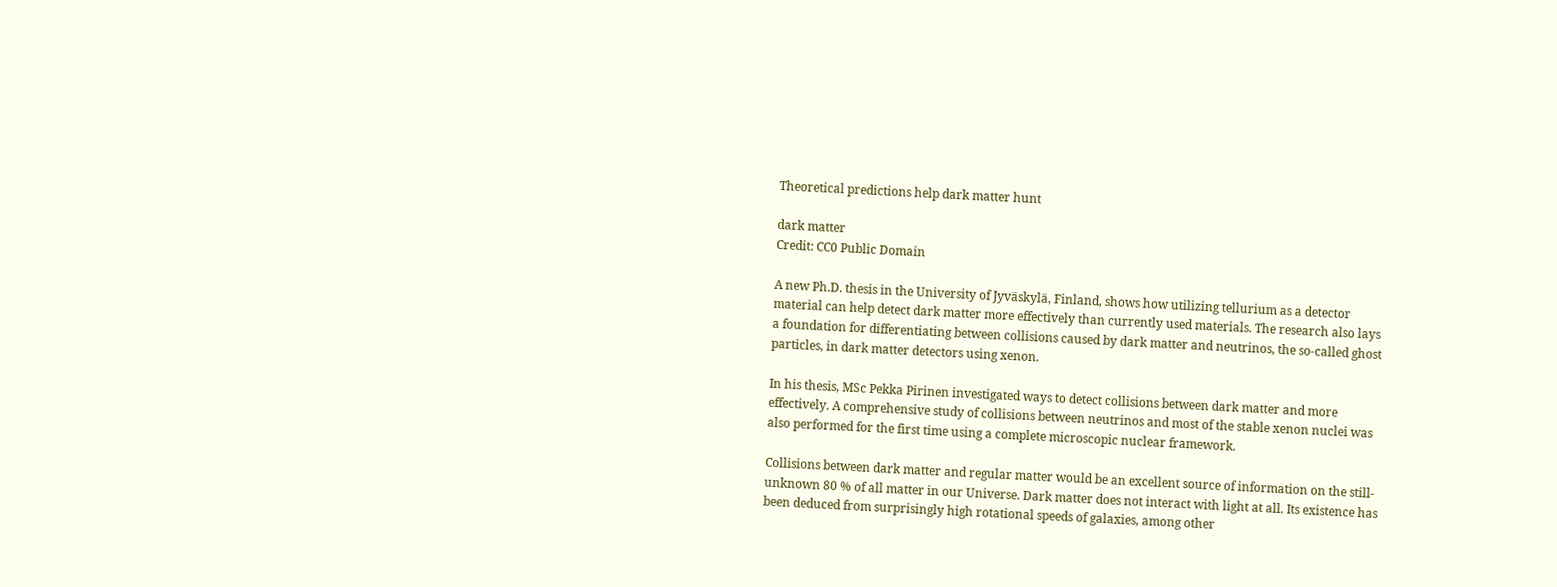Theoretical predictions help dark matter hunt

dark matter
Credit: CC0 Public Domain

A new Ph.D. thesis in the University of Jyväskylä, Finland, shows how utilizing tellurium as a detector material can help detect dark matter more effectively than currently used materials. The research also lays a foundation for differentiating between collisions caused by dark matter and neutrinos, the so-called ghost particles, in dark matter detectors using xenon.

In his thesis, MSc Pekka Pirinen investigated ways to detect collisions between dark matter and more effectively. A comprehensive study of collisions between neutrinos and most of the stable xenon nuclei was also performed for the first time using a complete microscopic nuclear framework.

Collisions between dark matter and regular matter would be an excellent source of information on the still-unknown 80 % of all matter in our Universe. Dark matter does not interact with light at all. Its existence has been deduced from surprisingly high rotational speeds of galaxies, among other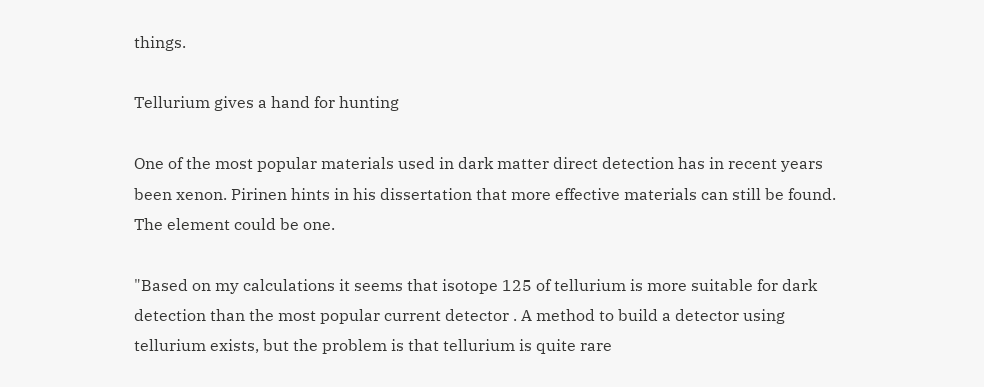things.

Tellurium gives a hand for hunting

One of the most popular materials used in dark matter direct detection has in recent years been xenon. Pirinen hints in his dissertation that more effective materials can still be found. The element could be one.

"Based on my calculations it seems that isotope 125 of tellurium is more suitable for dark detection than the most popular current detector . A method to build a detector using tellurium exists, but the problem is that tellurium is quite rare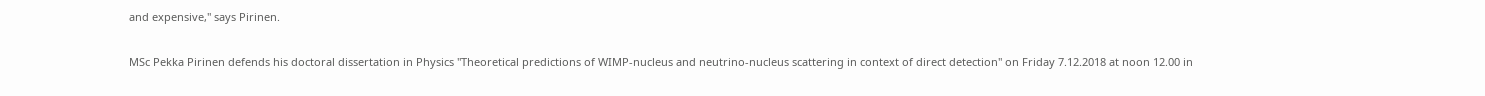and expensive," says Pirinen.

MSc Pekka Pirinen defends his doctoral dissertation in Physics "Theoretical predictions of WIMP-nucleus and neutrino-nucleus scattering in context of direct detection" on Friday 7.12.2018 at noon 12.00 in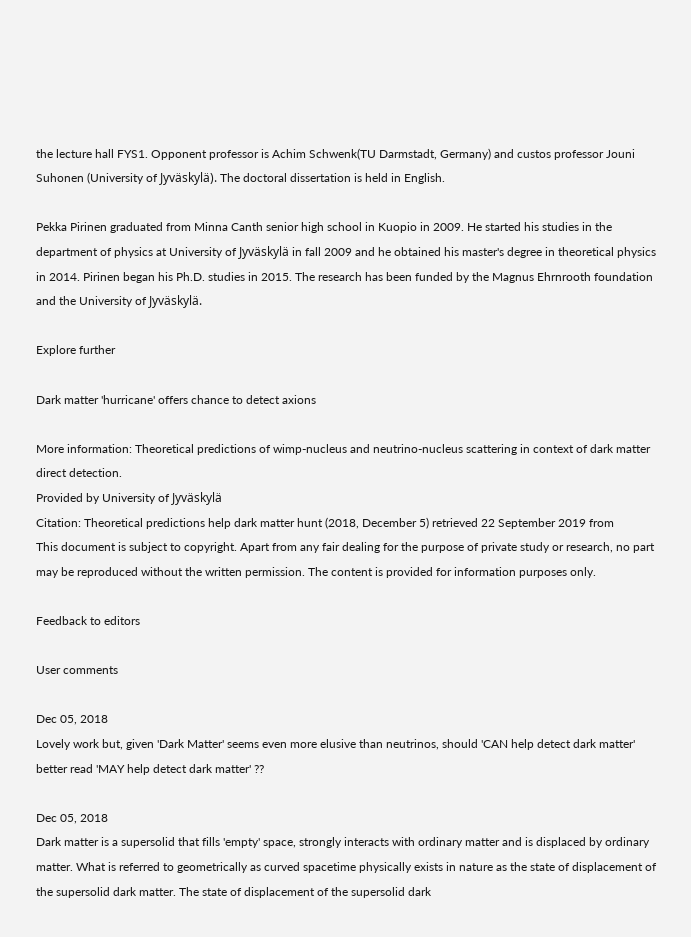the lecture hall FYS1. Opponent professor is Achim Schwenk(TU Darmstadt, Germany) and custos professor Jouni Suhonen (University of Jyväskylä). The doctoral dissertation is held in English.

Pekka Pirinen graduated from Minna Canth senior high school in Kuopio in 2009. He started his studies in the department of physics at University of Jyväskylä in fall 2009 and he obtained his master's degree in theoretical physics in 2014. Pirinen began his Ph.D. studies in 2015. The research has been funded by the Magnus Ehrnrooth foundation and the University of Jyväskylä.

Explore further

Dark matter 'hurricane' offers chance to detect axions

More information: Theoretical predictions of wimp-nucleus and neutrino-nucleus scattering in context of dark matter direct detection.
Provided by University of Jyväskylä
Citation: Theoretical predictions help dark matter hunt (2018, December 5) retrieved 22 September 2019 from
This document is subject to copyright. Apart from any fair dealing for the purpose of private study or research, no part may be reproduced without the written permission. The content is provided for information purposes only.

Feedback to editors

User comments

Dec 05, 2018
Lovely work but, given 'Dark Matter' seems even more elusive than neutrinos, should 'CAN help detect dark matter' better read 'MAY help detect dark matter' ??

Dec 05, 2018
Dark matter is a supersolid that fills 'empty' space, strongly interacts with ordinary matter and is displaced by ordinary matter. What is referred to geometrically as curved spacetime physically exists in nature as the state of displacement of the supersolid dark matter. The state of displacement of the supersolid dark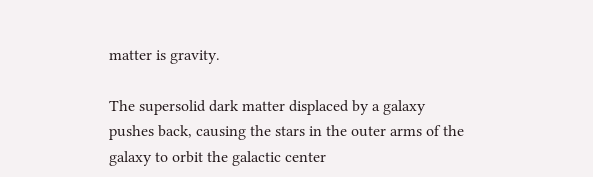matter is gravity.

The supersolid dark matter displaced by a galaxy pushes back, causing the stars in the outer arms of the galaxy to orbit the galactic center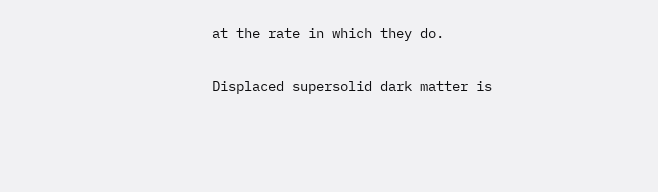at the rate in which they do.

Displaced supersolid dark matter is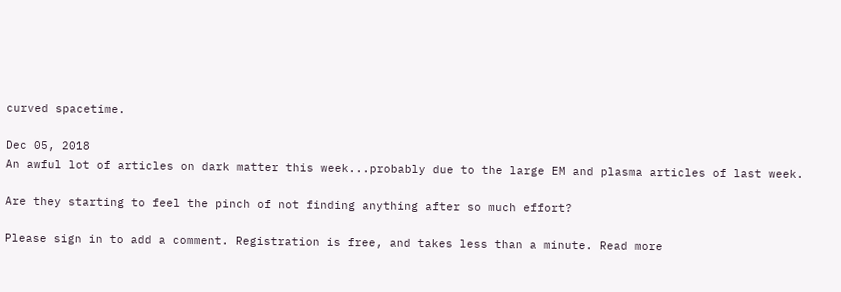curved spacetime.

Dec 05, 2018
An awful lot of articles on dark matter this week...probably due to the large EM and plasma articles of last week.

Are they starting to feel the pinch of not finding anything after so much effort?

Please sign in to add a comment. Registration is free, and takes less than a minute. Read more